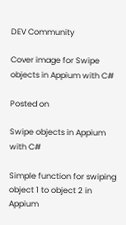DEV Community

Cover image for Swipe objects in Appium with C#

Posted on

Swipe objects in Appium with C#

Simple function for swiping object 1 to object 2 in Appium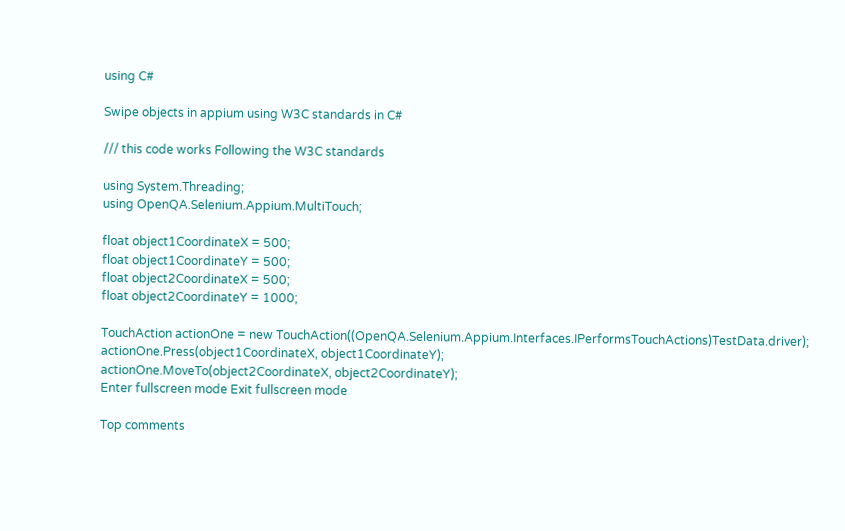using C#

Swipe objects in appium using W3C standards in C#

/// this code works Following the W3C standards

using System.Threading;
using OpenQA.Selenium.Appium.MultiTouch;

float object1CoordinateX = 500;
float object1CoordinateY = 500;
float object2CoordinateX = 500;
float object2CoordinateY = 1000;

TouchAction actionOne = new TouchAction((OpenQA.Selenium.Appium.Interfaces.IPerformsTouchActions)TestData.driver);
actionOne.Press(object1CoordinateX, object1CoordinateY);
actionOne.MoveTo(object2CoordinateX, object2CoordinateY);
Enter fullscreen mode Exit fullscreen mode

Top comments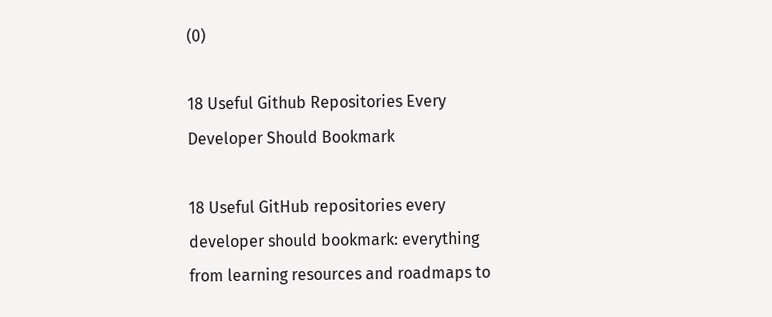(0)

18 Useful Github Repositories Every Developer Should Bookmark

18 Useful GitHub repositories every developer should bookmark: everything from learning resources and roadmaps to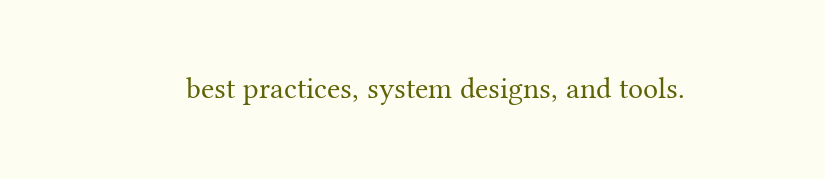best practices, system designs, and tools.